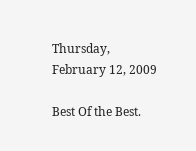Thursday, February 12, 2009

Best Of the Best.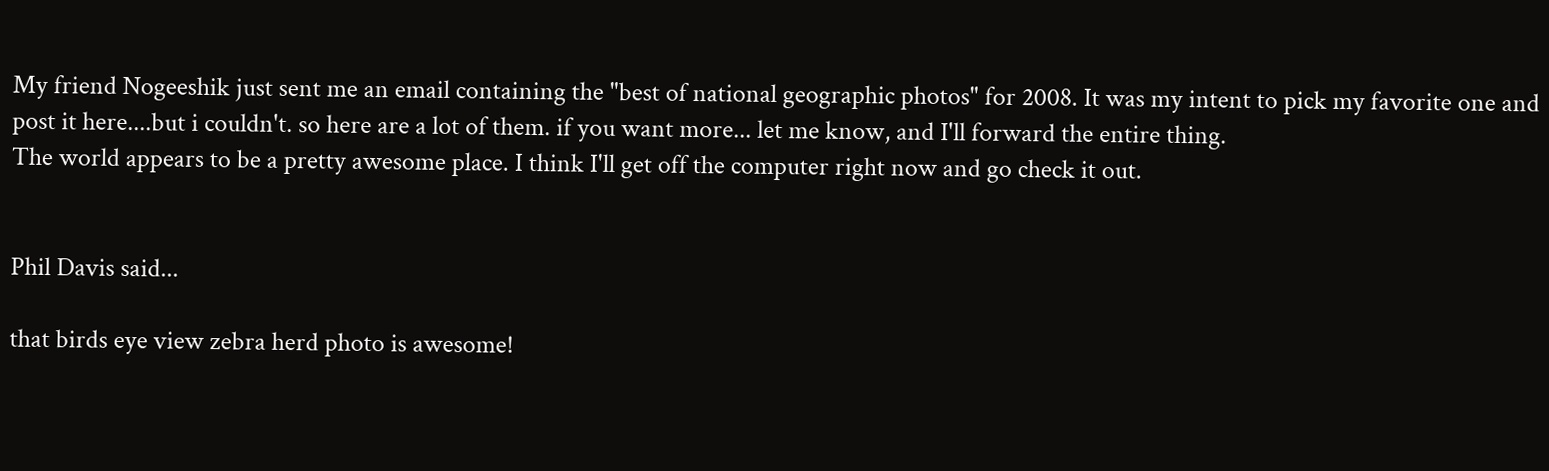My friend Nogeeshik just sent me an email containing the "best of national geographic photos" for 2008. It was my intent to pick my favorite one and post it here....but i couldn't. so here are a lot of them. if you want more... let me know, and I'll forward the entire thing.
The world appears to be a pretty awesome place. I think I'll get off the computer right now and go check it out.


Phil Davis said...

that birds eye view zebra herd photo is awesome!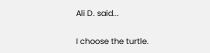Ali D. said...

I choose the turtle.